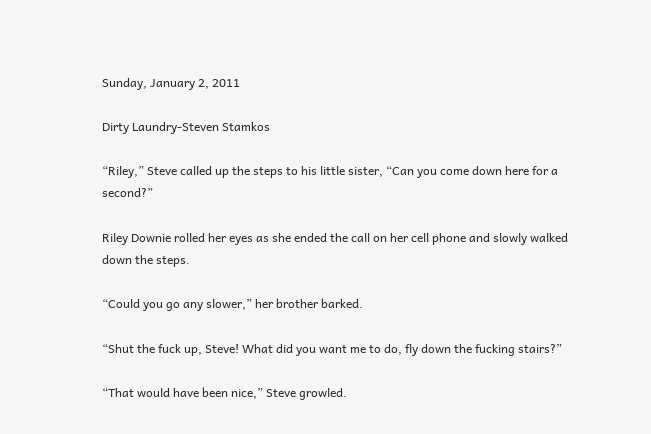Sunday, January 2, 2011

Dirty Laundry-Steven Stamkos

“Riley,” Steve called up the steps to his little sister, “Can you come down here for a second?”

Riley Downie rolled her eyes as she ended the call on her cell phone and slowly walked down the steps.

“Could you go any slower,” her brother barked.

“Shut the fuck up, Steve! What did you want me to do, fly down the fucking stairs?”

“That would have been nice,” Steve growled.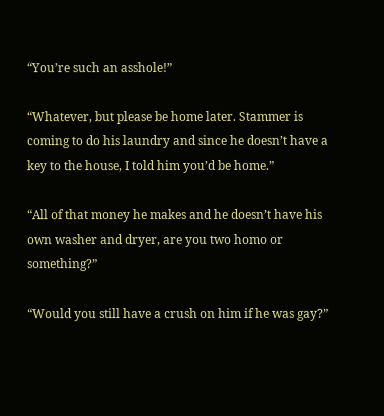“You’re such an asshole!”

“Whatever, but please be home later. Stammer is coming to do his laundry and since he doesn’t have a key to the house, I told him you’d be home.”

“All of that money he makes and he doesn’t have his own washer and dryer, are you two homo or something?”

“Would you still have a crush on him if he was gay?”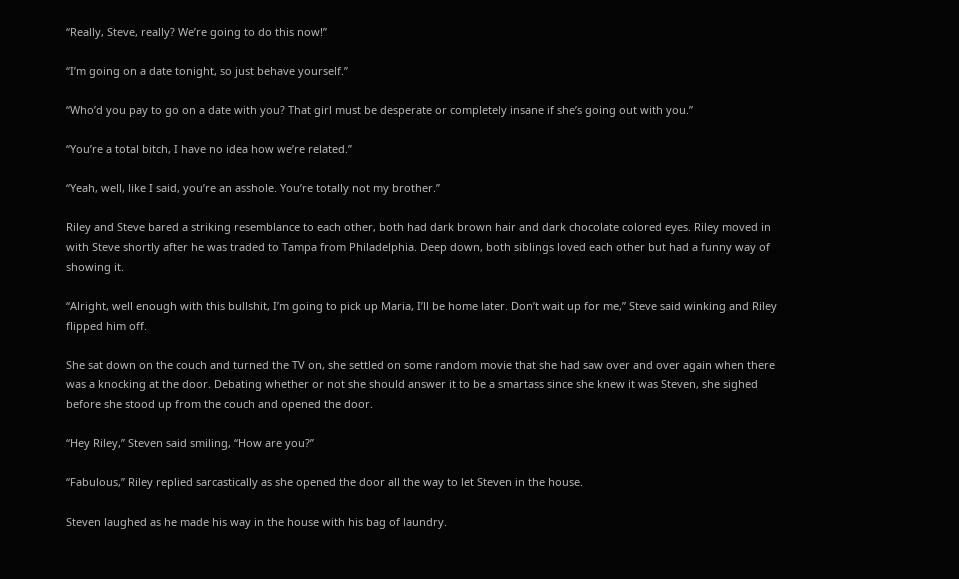“Really, Steve, really? We’re going to do this now!”

“I’m going on a date tonight, so just behave yourself.”

“Who’d you pay to go on a date with you? That girl must be desperate or completely insane if she’s going out with you.”

“You’re a total bitch, I have no idea how we’re related.”

“Yeah, well, like I said, you’re an asshole. You’re totally not my brother.”

Riley and Steve bared a striking resemblance to each other, both had dark brown hair and dark chocolate colored eyes. Riley moved in with Steve shortly after he was traded to Tampa from Philadelphia. Deep down, both siblings loved each other but had a funny way of showing it.

“Alright, well enough with this bullshit, I’m going to pick up Maria, I’ll be home later. Don’t wait up for me,” Steve said winking and Riley flipped him off.

She sat down on the couch and turned the TV on, she settled on some random movie that she had saw over and over again when there was a knocking at the door. Debating whether or not she should answer it to be a smartass since she knew it was Steven, she sighed before she stood up from the couch and opened the door.

“Hey Riley,” Steven said smiling, “How are you?”

“Fabulous,” Riley replied sarcastically as she opened the door all the way to let Steven in the house.

Steven laughed as he made his way in the house with his bag of laundry.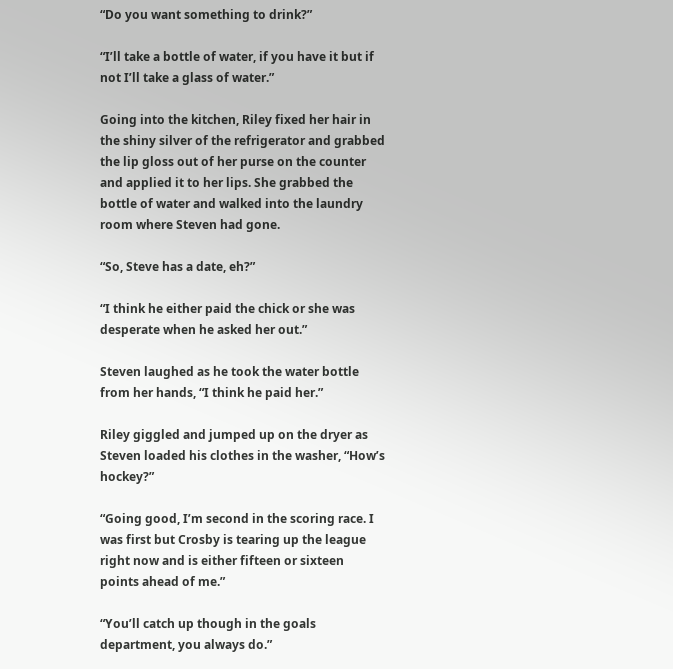“Do you want something to drink?”

“I’ll take a bottle of water, if you have it but if not I’ll take a glass of water.”

Going into the kitchen, Riley fixed her hair in the shiny silver of the refrigerator and grabbed the lip gloss out of her purse on the counter and applied it to her lips. She grabbed the bottle of water and walked into the laundry room where Steven had gone.

“So, Steve has a date, eh?”

“I think he either paid the chick or she was desperate when he asked her out.”

Steven laughed as he took the water bottle from her hands, “I think he paid her.”

Riley giggled and jumped up on the dryer as Steven loaded his clothes in the washer, “How’s hockey?”

“Going good, I’m second in the scoring race. I was first but Crosby is tearing up the league right now and is either fifteen or sixteen points ahead of me.”

“You’ll catch up though in the goals department, you always do.”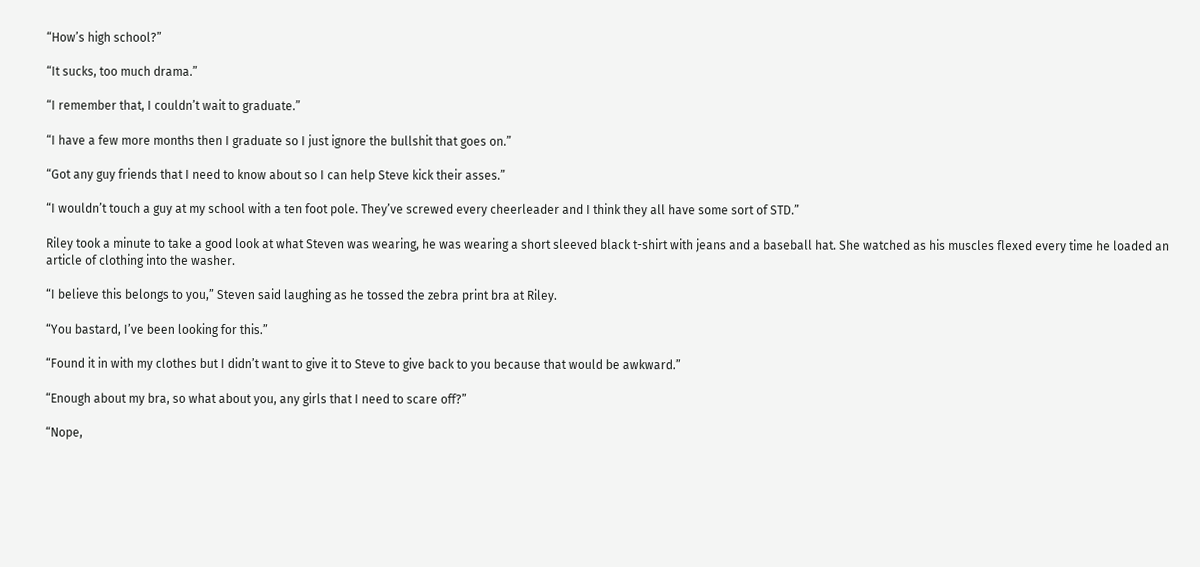“How’s high school?”

“It sucks, too much drama.”

“I remember that, I couldn’t wait to graduate.”

“I have a few more months then I graduate so I just ignore the bullshit that goes on.”

“Got any guy friends that I need to know about so I can help Steve kick their asses.”

“I wouldn’t touch a guy at my school with a ten foot pole. They’ve screwed every cheerleader and I think they all have some sort of STD.”

Riley took a minute to take a good look at what Steven was wearing, he was wearing a short sleeved black t-shirt with jeans and a baseball hat. She watched as his muscles flexed every time he loaded an article of clothing into the washer.

“I believe this belongs to you,” Steven said laughing as he tossed the zebra print bra at Riley.

“You bastard, I’ve been looking for this.”

“Found it in with my clothes but I didn’t want to give it to Steve to give back to you because that would be awkward.”

“Enough about my bra, so what about you, any girls that I need to scare off?”

“Nope,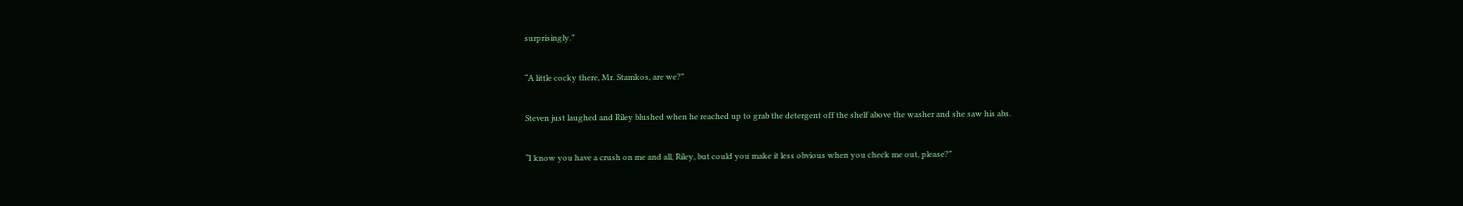surprisingly.”

“A little cocky there, Mr. Stamkos, are we?”

Steven just laughed and Riley blushed when he reached up to grab the detergent off the shelf above the washer and she saw his abs.

“I know you have a crush on me and all, Riley, but could you make it less obvious when you check me out, please?”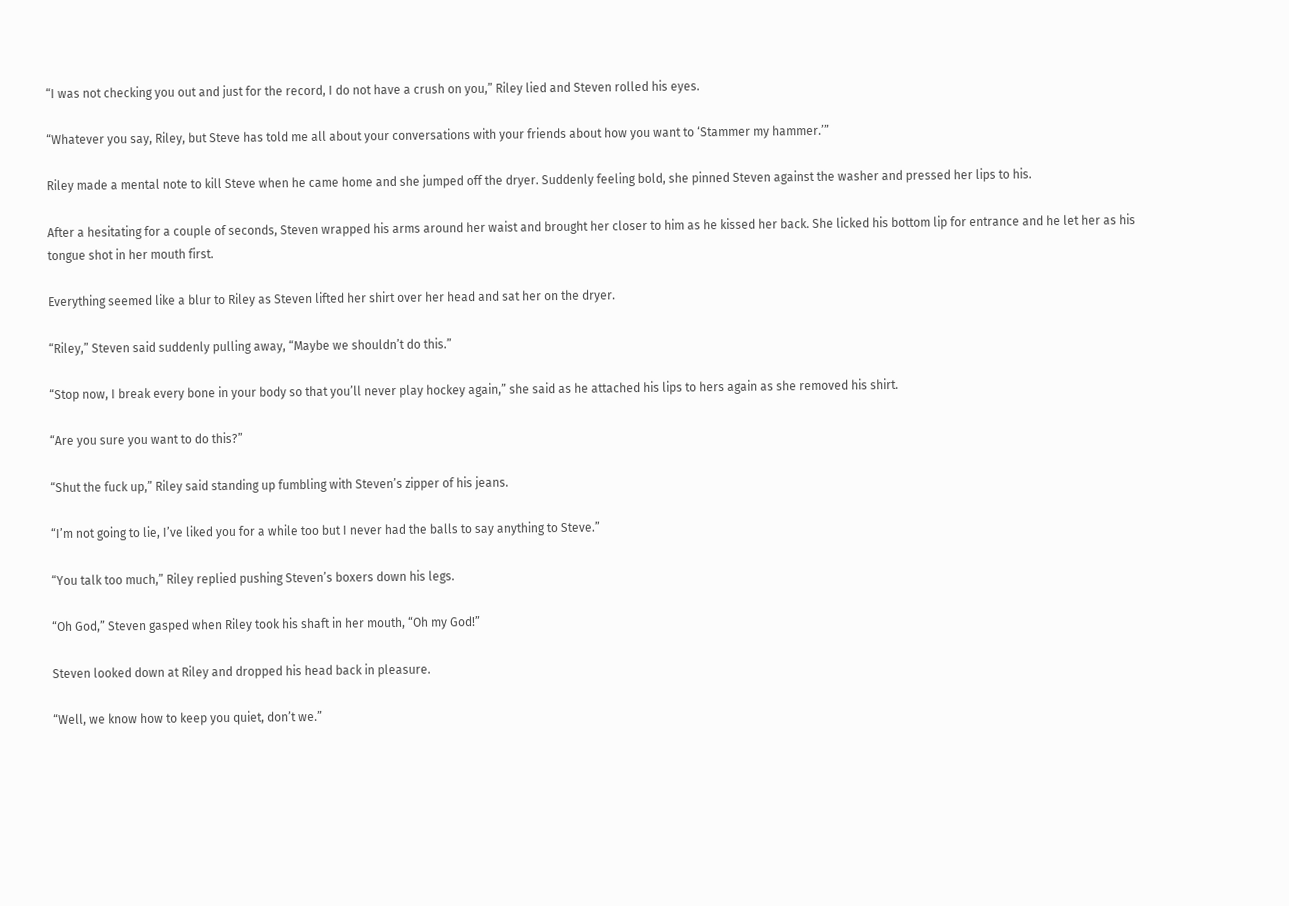“I was not checking you out and just for the record, I do not have a crush on you,” Riley lied and Steven rolled his eyes.

“Whatever you say, Riley, but Steve has told me all about your conversations with your friends about how you want to ‘Stammer my hammer.’”

Riley made a mental note to kill Steve when he came home and she jumped off the dryer. Suddenly feeling bold, she pinned Steven against the washer and pressed her lips to his.

After a hesitating for a couple of seconds, Steven wrapped his arms around her waist and brought her closer to him as he kissed her back. She licked his bottom lip for entrance and he let her as his tongue shot in her mouth first.

Everything seemed like a blur to Riley as Steven lifted her shirt over her head and sat her on the dryer.

“Riley,” Steven said suddenly pulling away, “Maybe we shouldn’t do this.”

“Stop now, I break every bone in your body so that you’ll never play hockey again,” she said as he attached his lips to hers again as she removed his shirt.

“Are you sure you want to do this?”

“Shut the fuck up,” Riley said standing up fumbling with Steven’s zipper of his jeans.

“I’m not going to lie, I’ve liked you for a while too but I never had the balls to say anything to Steve.”

“You talk too much,” Riley replied pushing Steven’s boxers down his legs.

“Oh God,” Steven gasped when Riley took his shaft in her mouth, “Oh my God!”

Steven looked down at Riley and dropped his head back in pleasure.

“Well, we know how to keep you quiet, don’t we.”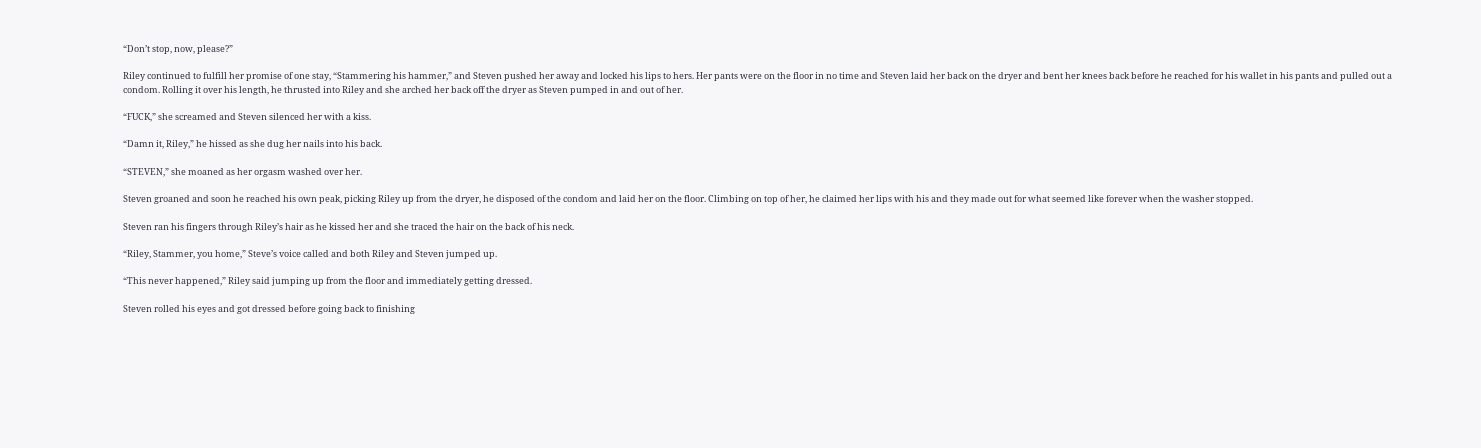“Don’t stop, now, please?”

Riley continued to fulfill her promise of one stay, “Stammering his hammer,” and Steven pushed her away and locked his lips to hers. Her pants were on the floor in no time and Steven laid her back on the dryer and bent her knees back before he reached for his wallet in his pants and pulled out a condom. Rolling it over his length, he thrusted into Riley and she arched her back off the dryer as Steven pumped in and out of her.

“FUCK,” she screamed and Steven silenced her with a kiss.

“Damn it, Riley,” he hissed as she dug her nails into his back.

“STEVEN,” she moaned as her orgasm washed over her.

Steven groaned and soon he reached his own peak, picking Riley up from the dryer, he disposed of the condom and laid her on the floor. Climbing on top of her, he claimed her lips with his and they made out for what seemed like forever when the washer stopped.

Steven ran his fingers through Riley’s hair as he kissed her and she traced the hair on the back of his neck.

“Riley, Stammer, you home,” Steve’s voice called and both Riley and Steven jumped up.

“This never happened,” Riley said jumping up from the floor and immediately getting dressed.

Steven rolled his eyes and got dressed before going back to finishing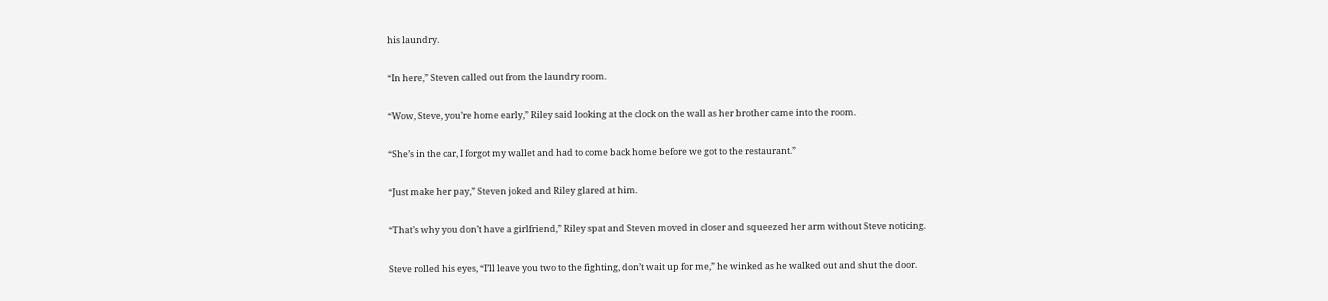his laundry.

“In here,” Steven called out from the laundry room.

“Wow, Steve, you’re home early,” Riley said looking at the clock on the wall as her brother came into the room.

“She’s in the car, I forgot my wallet and had to come back home before we got to the restaurant.”

“Just make her pay,” Steven joked and Riley glared at him.

“That’s why you don’t have a girlfriend,” Riley spat and Steven moved in closer and squeezed her arm without Steve noticing.

Steve rolled his eyes, “I’ll leave you two to the fighting, don’t wait up for me,” he winked as he walked out and shut the door.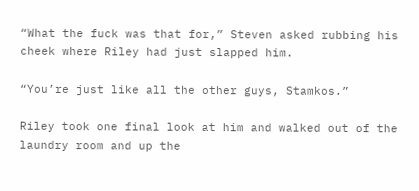“What the fuck was that for,” Steven asked rubbing his cheek where Riley had just slapped him.

“You’re just like all the other guys, Stamkos.”

Riley took one final look at him and walked out of the laundry room and up the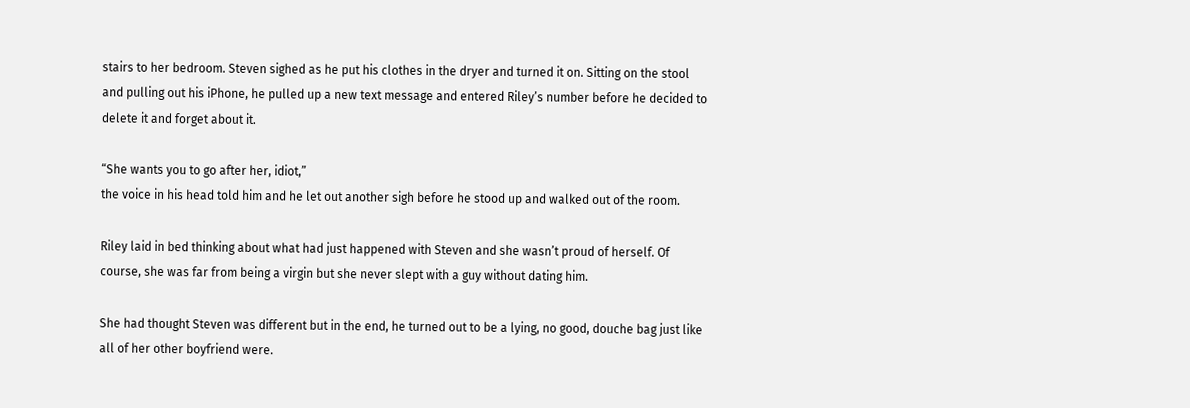stairs to her bedroom. Steven sighed as he put his clothes in the dryer and turned it on. Sitting on the stool and pulling out his iPhone, he pulled up a new text message and entered Riley’s number before he decided to delete it and forget about it.

“She wants you to go after her, idiot,”
the voice in his head told him and he let out another sigh before he stood up and walked out of the room.

Riley laid in bed thinking about what had just happened with Steven and she wasn’t proud of herself. Of course, she was far from being a virgin but she never slept with a guy without dating him.

She had thought Steven was different but in the end, he turned out to be a lying, no good, douche bag just like all of her other boyfriend were.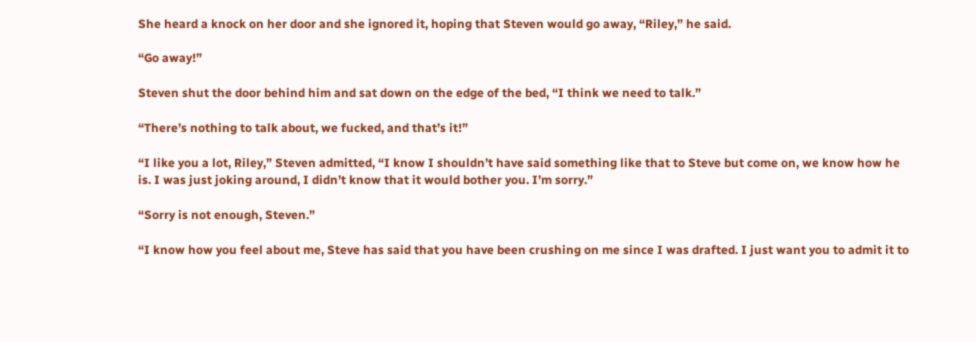She heard a knock on her door and she ignored it, hoping that Steven would go away, “Riley,” he said.

“Go away!”

Steven shut the door behind him and sat down on the edge of the bed, “I think we need to talk.”

“There’s nothing to talk about, we fucked, and that’s it!”

“I like you a lot, Riley,” Steven admitted, “I know I shouldn’t have said something like that to Steve but come on, we know how he is. I was just joking around, I didn’t know that it would bother you. I’m sorry.”

“Sorry is not enough, Steven.”

“I know how you feel about me, Steve has said that you have been crushing on me since I was drafted. I just want you to admit it to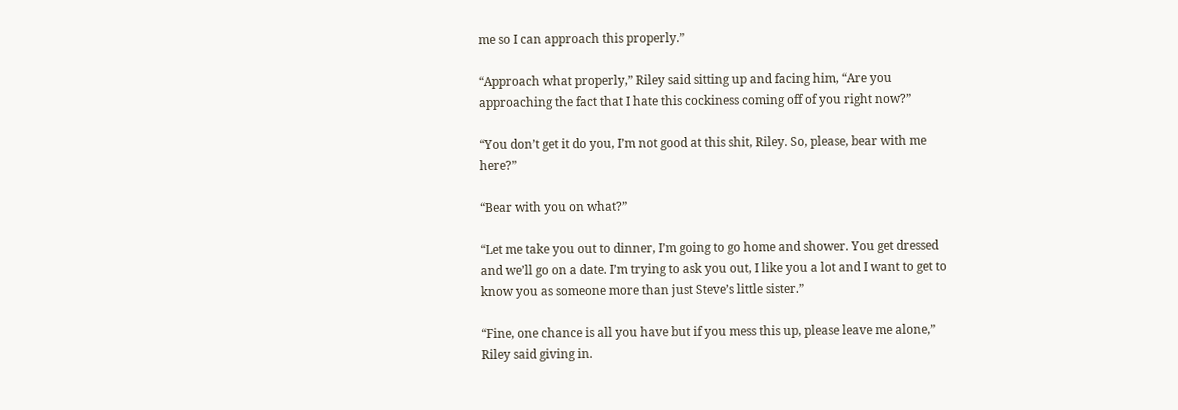me so I can approach this properly.”

“Approach what properly,” Riley said sitting up and facing him, “Are you approaching the fact that I hate this cockiness coming off of you right now?”

“You don’t get it do you, I’m not good at this shit, Riley. So, please, bear with me here?”

“Bear with you on what?”

“Let me take you out to dinner, I’m going to go home and shower. You get dressed and we’ll go on a date. I’m trying to ask you out, I like you a lot and I want to get to know you as someone more than just Steve’s little sister.”

“Fine, one chance is all you have but if you mess this up, please leave me alone,” Riley said giving in.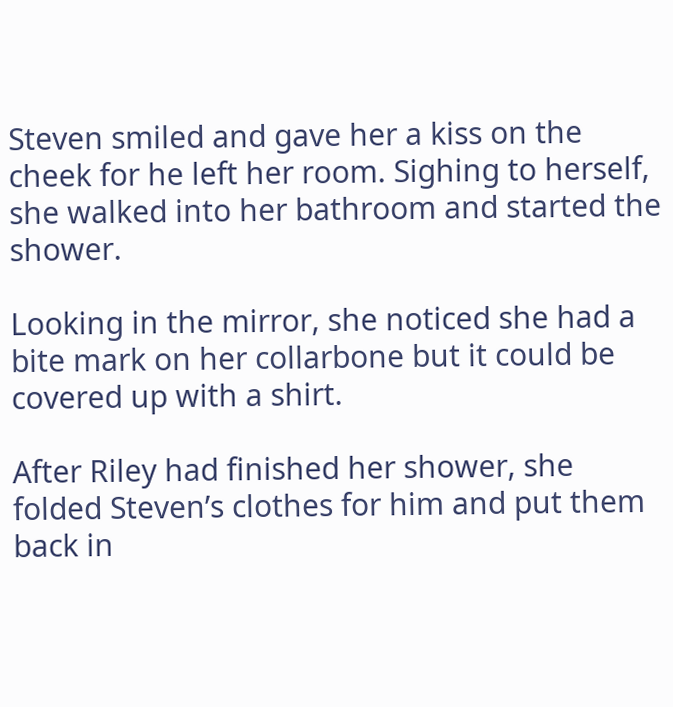Steven smiled and gave her a kiss on the cheek for he left her room. Sighing to herself, she walked into her bathroom and started the shower.

Looking in the mirror, she noticed she had a bite mark on her collarbone but it could be covered up with a shirt.

After Riley had finished her shower, she folded Steven’s clothes for him and put them back in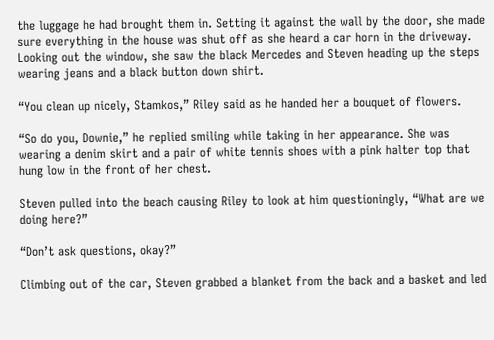the luggage he had brought them in. Setting it against the wall by the door, she made sure everything in the house was shut off as she heard a car horn in the driveway. Looking out the window, she saw the black Mercedes and Steven heading up the steps wearing jeans and a black button down shirt.

“You clean up nicely, Stamkos,” Riley said as he handed her a bouquet of flowers.

“So do you, Downie,” he replied smiling while taking in her appearance. She was wearing a denim skirt and a pair of white tennis shoes with a pink halter top that hung low in the front of her chest.

Steven pulled into the beach causing Riley to look at him questioningly, “What are we doing here?”

“Don’t ask questions, okay?”

Climbing out of the car, Steven grabbed a blanket from the back and a basket and led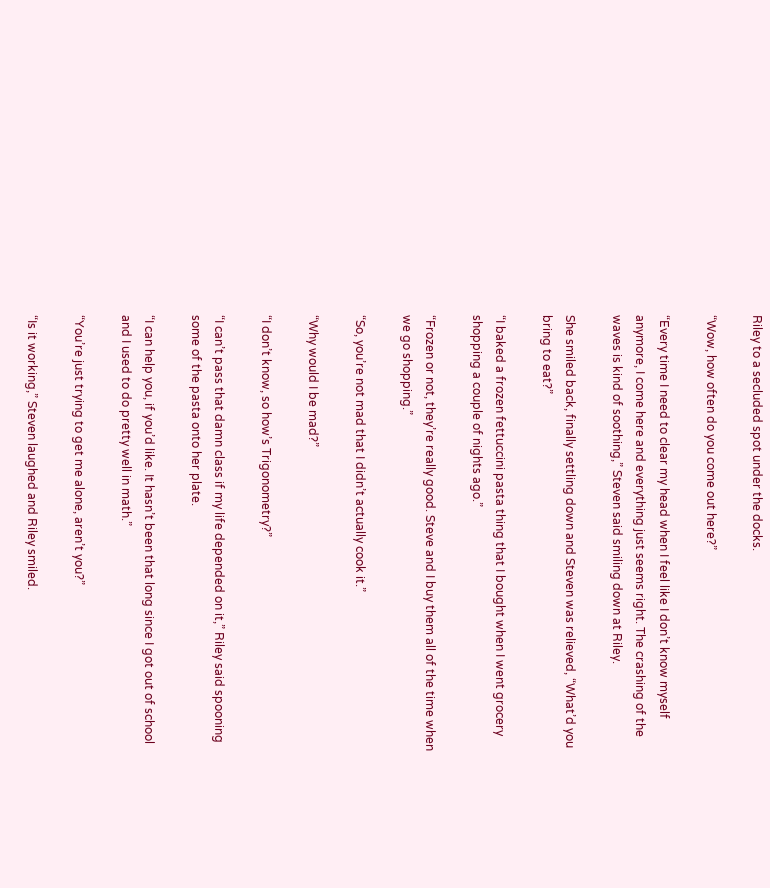Riley to a secluded spot under the docks.

“Wow, how often do you come out here?”

“Every time I need to clear my head when I feel like I don’t know myself anymore, I come here and everything just seems right. The crashing of the waves is kind of soothing,” Steven said smiling down at Riley.

She smiled back, finally settling down and Steven was relieved, “What’d you bring to eat?”

“I baked a frozen fettuccini pasta thing that I bought when I went grocery shopping a couple of nights ago.”

“Frozen or not, they’re really good. Steve and I buy them all of the time when we go shopping.”

“So, you’re not mad that I didn’t actually cook it.”

“Why would I be mad?”

“I don’t know, so how’s Trigonometry?”

“I can’t pass that damn class if my life depended on it,” Riley said spooning some of the pasta onto her plate.

“I can help you, if you’d like. It hasn’t been that long since I got out of school and I used to do pretty well in math.”

“You’re just trying to get me alone, aren’t you?”

“Is it working,” Steven laughed and Riley smiled.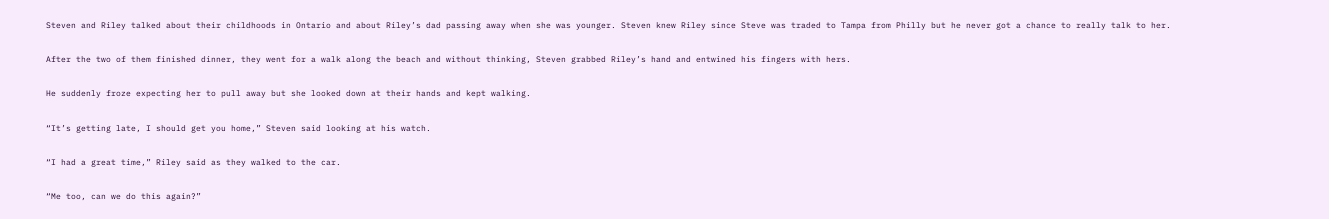Steven and Riley talked about their childhoods in Ontario and about Riley’s dad passing away when she was younger. Steven knew Riley since Steve was traded to Tampa from Philly but he never got a chance to really talk to her.

After the two of them finished dinner, they went for a walk along the beach and without thinking, Steven grabbed Riley’s hand and entwined his fingers with hers.

He suddenly froze expecting her to pull away but she looked down at their hands and kept walking.

“It’s getting late, I should get you home,” Steven said looking at his watch.

“I had a great time,” Riley said as they walked to the car.

“Me too, can we do this again?”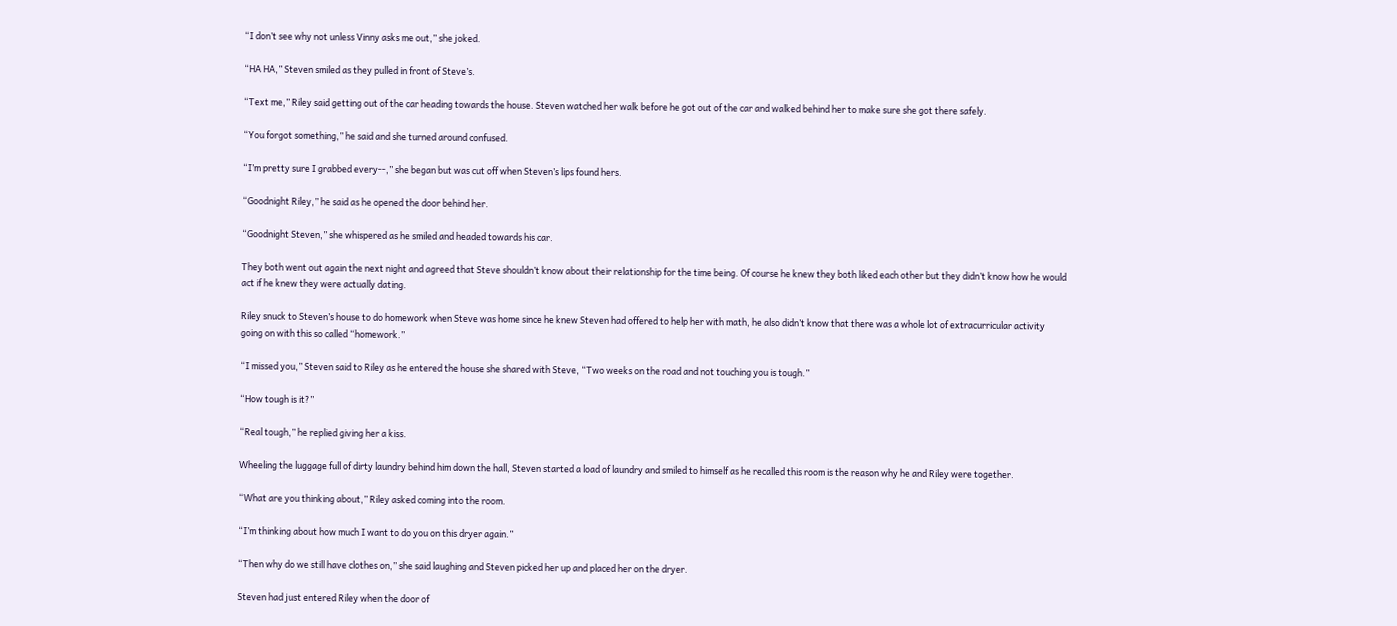“I don’t see why not unless Vinny asks me out,” she joked.

“HA HA,” Steven smiled as they pulled in front of Steve’s.

“Text me,” Riley said getting out of the car heading towards the house. Steven watched her walk before he got out of the car and walked behind her to make sure she got there safely.

“You forgot something,” he said and she turned around confused.

“I’m pretty sure I grabbed every--,” she began but was cut off when Steven’s lips found hers.

“Goodnight Riley,” he said as he opened the door behind her.

“Goodnight Steven,” she whispered as he smiled and headed towards his car.

They both went out again the next night and agreed that Steve shouldn’t know about their relationship for the time being. Of course he knew they both liked each other but they didn’t know how he would act if he knew they were actually dating.

Riley snuck to Steven’s house to do homework when Steve was home since he knew Steven had offered to help her with math, he also didn’t know that there was a whole lot of extracurricular activity going on with this so called “homework.”

“I missed you,” Steven said to Riley as he entered the house she shared with Steve, “Two weeks on the road and not touching you is tough.”

“How tough is it?”

“Real tough,” he replied giving her a kiss.

Wheeling the luggage full of dirty laundry behind him down the hall, Steven started a load of laundry and smiled to himself as he recalled this room is the reason why he and Riley were together.

“What are you thinking about,” Riley asked coming into the room.

“I’m thinking about how much I want to do you on this dryer again.”

“Then why do we still have clothes on,” she said laughing and Steven picked her up and placed her on the dryer.

Steven had just entered Riley when the door of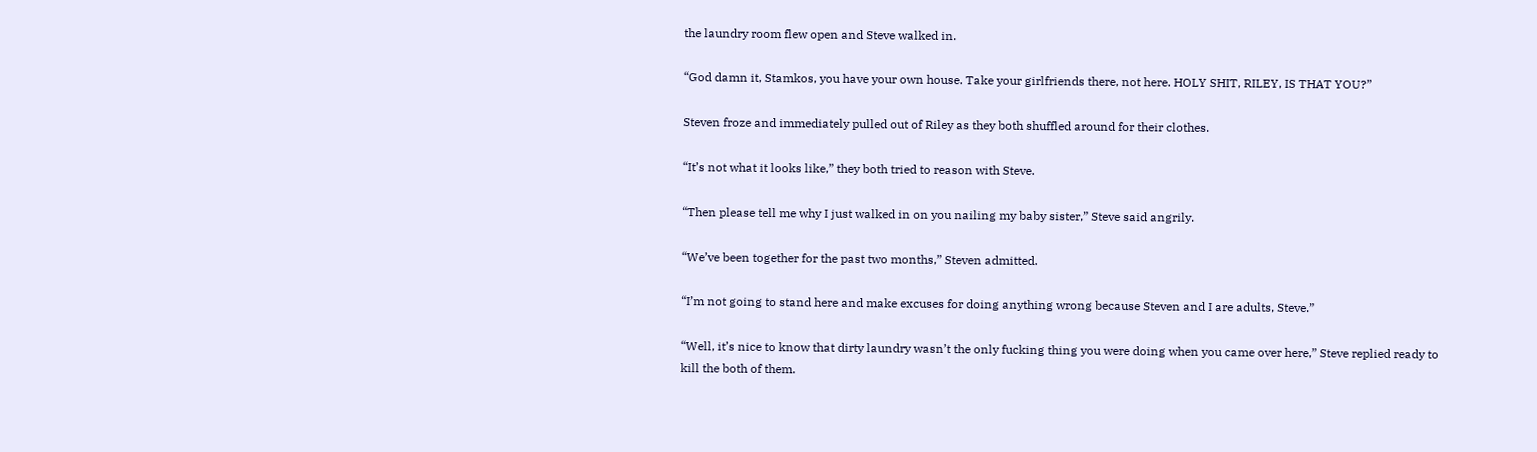the laundry room flew open and Steve walked in.

“God damn it, Stamkos, you have your own house. Take your girlfriends there, not here. HOLY SHIT, RILEY, IS THAT YOU?”

Steven froze and immediately pulled out of Riley as they both shuffled around for their clothes.

“It’s not what it looks like,” they both tried to reason with Steve.

“Then please tell me why I just walked in on you nailing my baby sister,” Steve said angrily.

“We’ve been together for the past two months,” Steven admitted.

“I’m not going to stand here and make excuses for doing anything wrong because Steven and I are adults, Steve.”

“Well, it’s nice to know that dirty laundry wasn’t the only fucking thing you were doing when you came over here,” Steve replied ready to kill the both of them.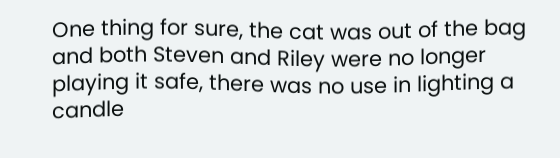One thing for sure, the cat was out of the bag and both Steven and Riley were no longer playing it safe, there was no use in lighting a candle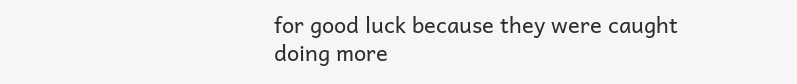for good luck because they were caught doing more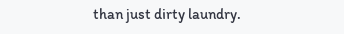than just dirty laundry.